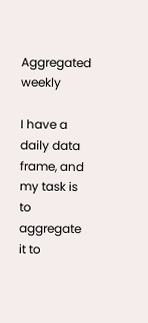Aggregated weekly

I have a daily data frame, and my task is to aggregate it to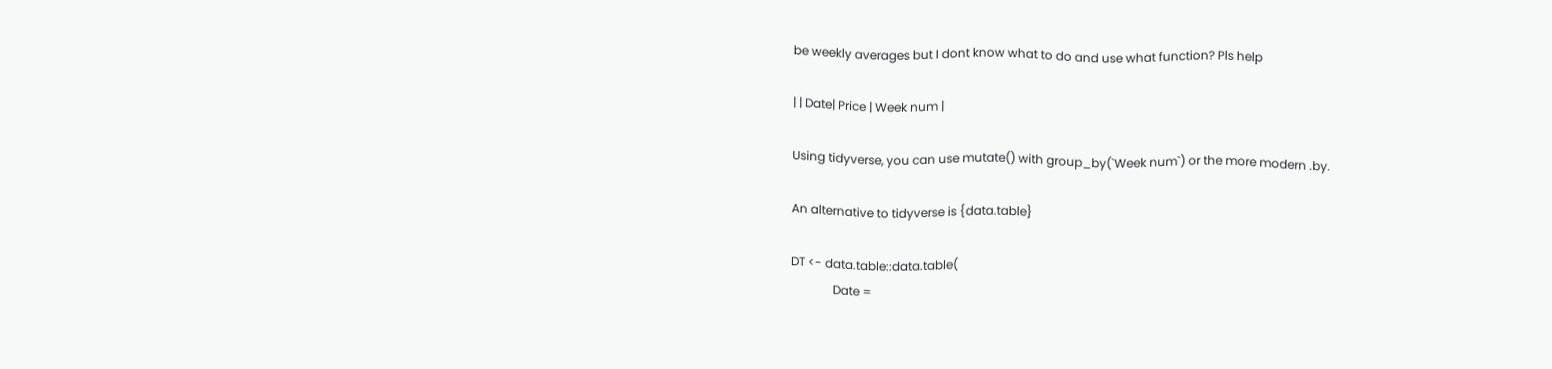be weekly averages but I dont know what to do and use what function? Pls help

| | Date| Price | Week num |

Using tidyverse, you can use mutate() with group_by(`Week num`) or the more modern .by.

An alternative to tidyverse is {data.table}

DT <- data.table::data.table(
              Date =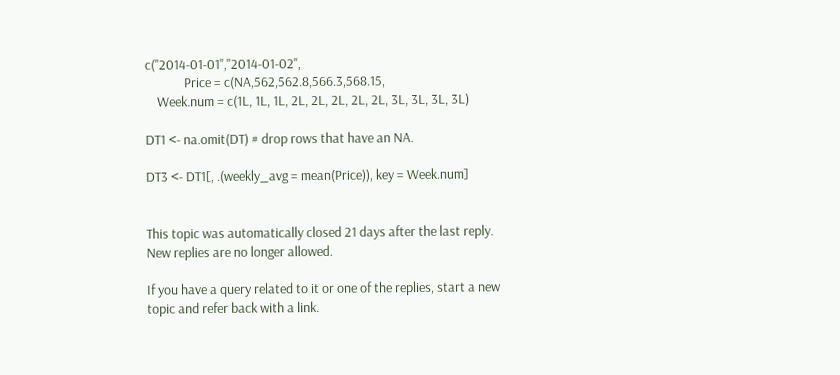c("2014-01-01","2014-01-02",
             Price = c(NA,562,562.8,566.3,568.15,
    Week.num = c(1L, 1L, 1L, 2L, 2L, 2L, 2L, 2L, 3L, 3L, 3L, 3L)

DT1 <- na.omit(DT) # drop rows that have an NA.

DT3 <- DT1[, .(weekly_avg = mean(Price)), key = Week.num]


This topic was automatically closed 21 days after the last reply. New replies are no longer allowed.

If you have a query related to it or one of the replies, start a new topic and refer back with a link.